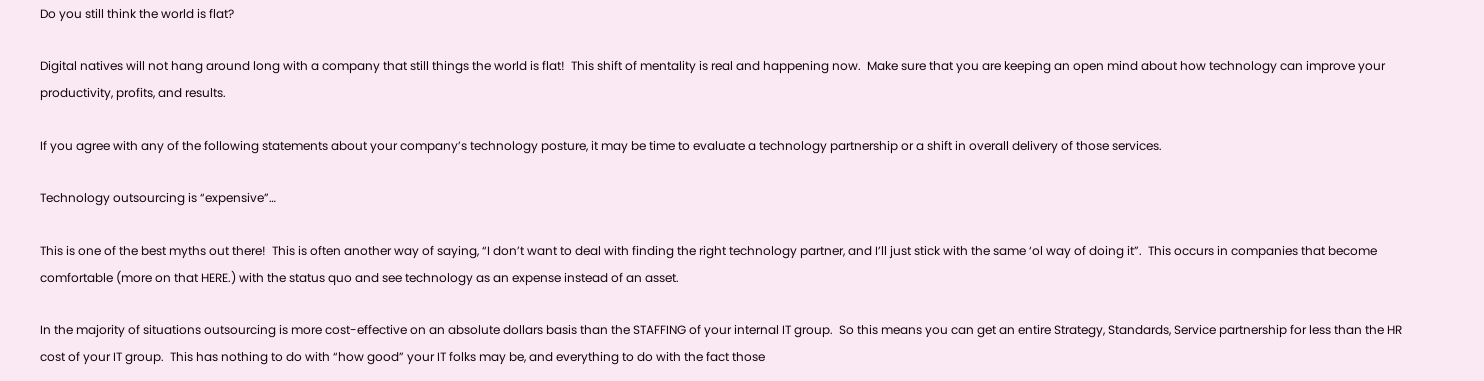Do you still think the world is flat?

Digital natives will not hang around long with a company that still things the world is flat!  This shift of mentality is real and happening now.  Make sure that you are keeping an open mind about how technology can improve your productivity, profits, and results.

If you agree with any of the following statements about your company’s technology posture, it may be time to evaluate a technology partnership or a shift in overall delivery of those services.

Technology outsourcing is “expensive”…

This is one of the best myths out there!  This is often another way of saying, “I don’t want to deal with finding the right technology partner, and I’ll just stick with the same ‘ol way of doing it”.  This occurs in companies that become comfortable (more on that HERE.) with the status quo and see technology as an expense instead of an asset.

In the majority of situations outsourcing is more cost-effective on an absolute dollars basis than the STAFFING of your internal IT group.  So this means you can get an entire Strategy, Standards, Service partnership for less than the HR cost of your IT group.  This has nothing to do with “how good” your IT folks may be, and everything to do with the fact those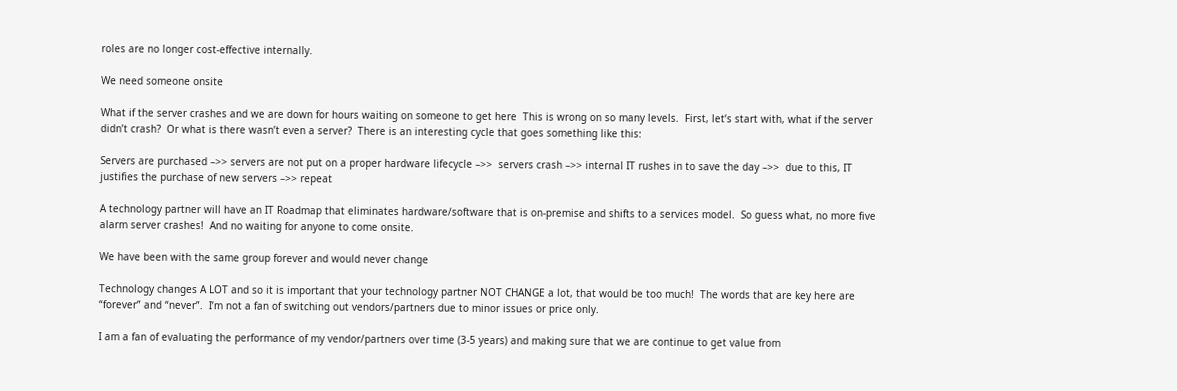roles are no longer cost-effective internally.

We need someone onsite

What if the server crashes and we are down for hours waiting on someone to get here  This is wrong on so many levels.  First, let’s start with, what if the server didn’t crash?  Or what is there wasn’t even a server?  There is an interesting cycle that goes something like this:

Servers are purchased –>> servers are not put on a proper hardware lifecycle –>>  servers crash –>> internal IT rushes in to save the day –>>  due to this, IT justifies the purchase of new servers –>> repeat

A technology partner will have an IT Roadmap that eliminates hardware/software that is on-premise and shifts to a services model.  So guess what, no more five alarm server crashes!  And no waiting for anyone to come onsite.

We have been with the same group forever and would never change

Technology changes A LOT and so it is important that your technology partner NOT CHANGE a lot, that would be too much!  The words that are key here are “forever” and “never”.  I’m not a fan of switching out vendors/partners due to minor issues or price only.

I am a fan of evaluating the performance of my vendor/partners over time (3-5 years) and making sure that we are continue to get value from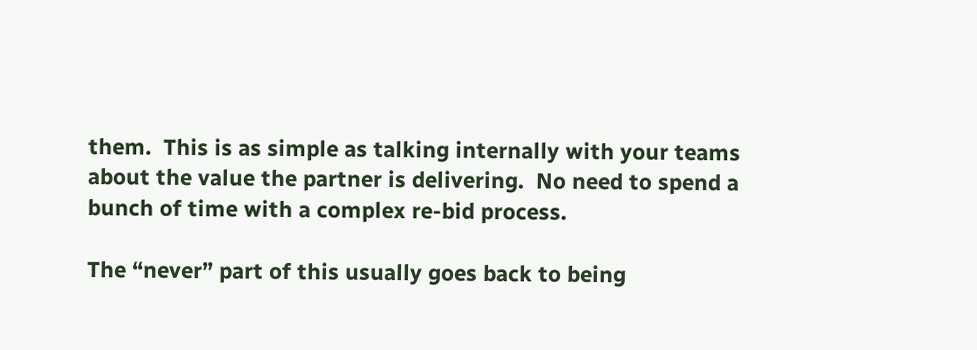them.  This is as simple as talking internally with your teams about the value the partner is delivering.  No need to spend a bunch of time with a complex re-bid process.

The “never” part of this usually goes back to being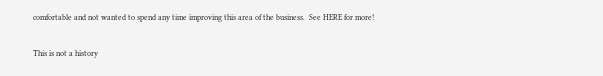comfortable and not wanted to spend any time improving this area of the business.  See HERE for more!

This is not a history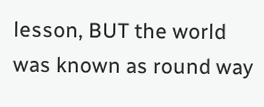lesson, BUT the world was known as round way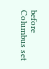before  Columbus set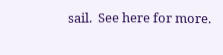sail.  See here for more.